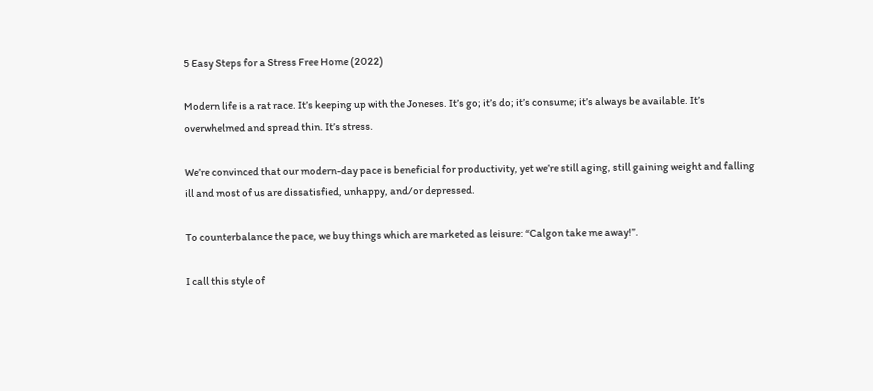5 Easy Steps for a Stress Free Home (2022)

Modern life is a rat race. It’s keeping up with the Joneses. It’s go; it’s do; it’s consume; it’s always be available. It’s overwhelmed and spread thin. It’s stress.

We’re convinced that our modern-day pace is beneficial for productivity, yet we’re still aging, still gaining weight and falling ill and most of us are dissatisfied, unhappy, and/or depressed.

To counterbalance the pace, we buy things which are marketed as leisure: “Calgon take me away!”.

I call this style of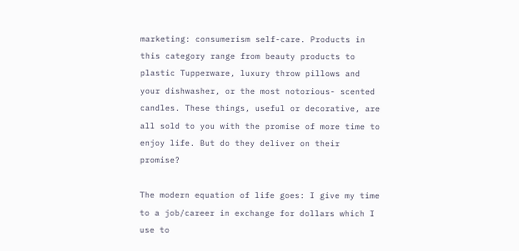marketing: consumerism self-care. Products in this category range from beauty products to plastic Tupperware, luxury throw pillows and your dishwasher, or the most notorious- scented candles. These things, useful or decorative, are all sold to you with the promise of more time to enjoy life. But do they deliver on their promise?

The modern equation of life goes: I give my time to a job/career in exchange for dollars which I use to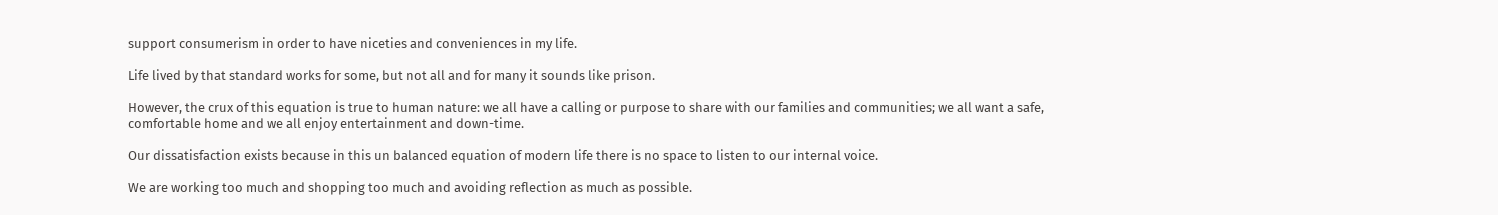support consumerism in order to have niceties and conveniences in my life.

Life lived by that standard works for some, but not all and for many it sounds like prison.

However, the crux of this equation is true to human nature: we all have a calling or purpose to share with our families and communities; we all want a safe, comfortable home and we all enjoy entertainment and down-time.

Our dissatisfaction exists because in this un balanced equation of modern life there is no space to listen to our internal voice.

We are working too much and shopping too much and avoiding reflection as much as possible.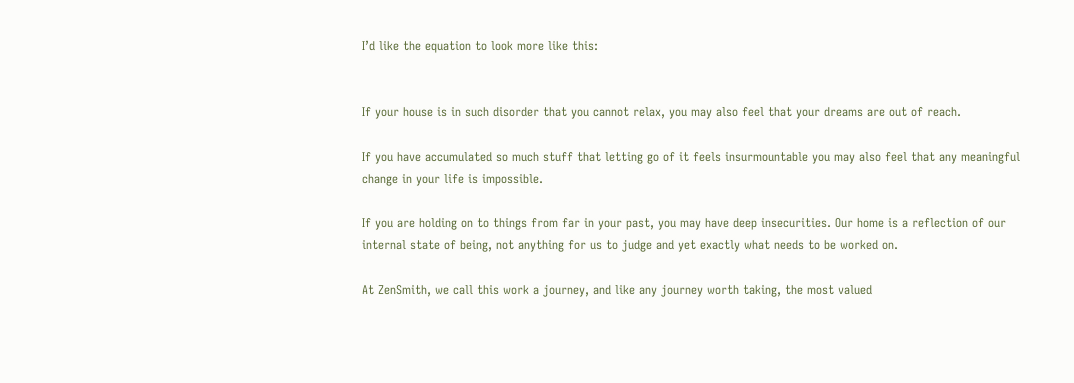I’d like the equation to look more like this:


If your house is in such disorder that you cannot relax, you may also feel that your dreams are out of reach.

If you have accumulated so much stuff that letting go of it feels insurmountable you may also feel that any meaningful change in your life is impossible.

If you are holding on to things from far in your past, you may have deep insecurities. Our home is a reflection of our internal state of being, not anything for us to judge and yet exactly what needs to be worked on.

At ZenSmith, we call this work a journey, and like any journey worth taking, the most valued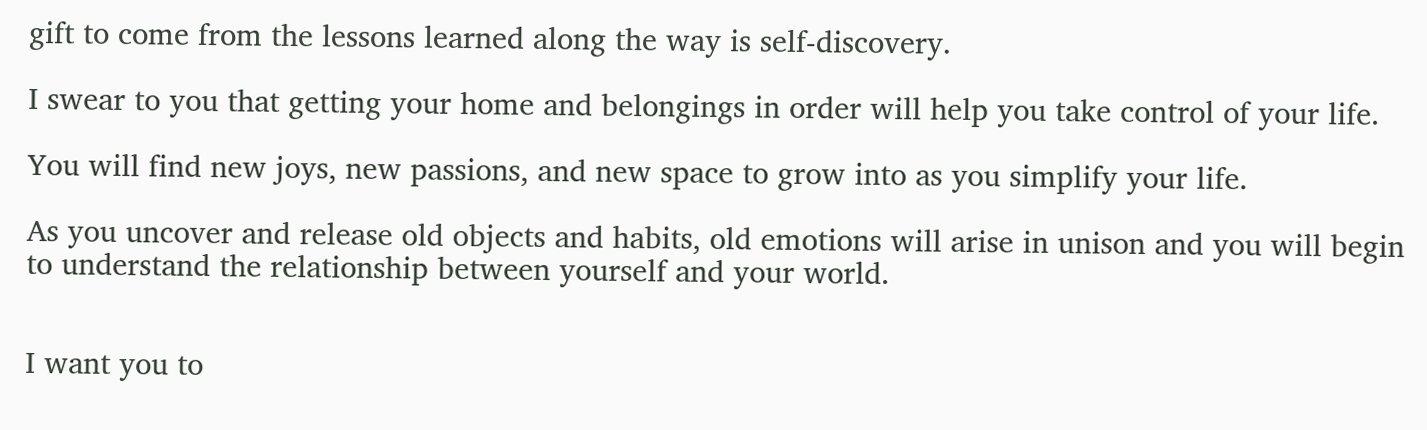gift to come from the lessons learned along the way is self-discovery.

I swear to you that getting your home and belongings in order will help you take control of your life.

You will find new joys, new passions, and new space to grow into as you simplify your life.

As you uncover and release old objects and habits, old emotions will arise in unison and you will begin to understand the relationship between yourself and your world.


I want you to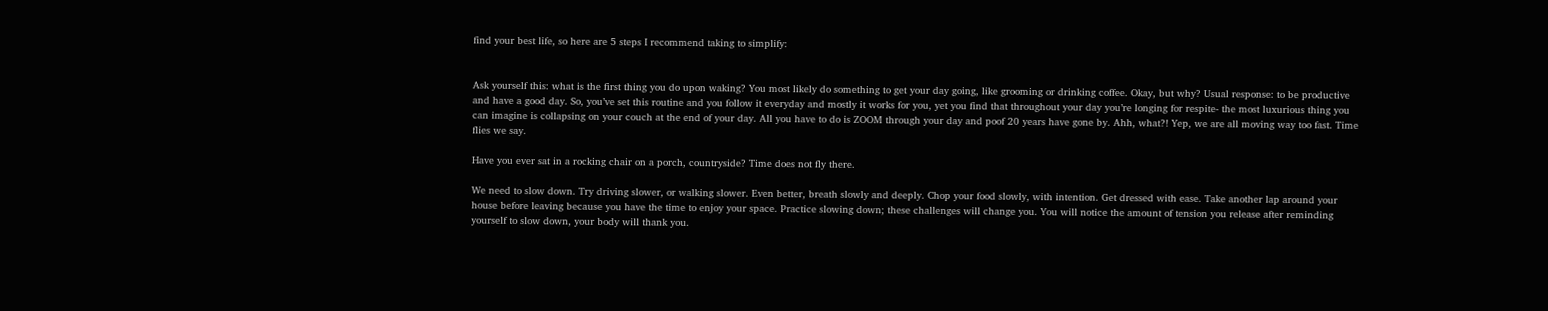find your best life, so here are 5 steps I recommend taking to simplify:


Ask yourself this: what is the first thing you do upon waking? You most likely do something to get your day going, like grooming or drinking coffee. Okay, but why? Usual response: to be productive and have a good day. So, you’ve set this routine and you follow it everyday and mostly it works for you, yet you find that throughout your day you’re longing for respite- the most luxurious thing you can imagine is collapsing on your couch at the end of your day. All you have to do is ZOOM through your day and poof 20 years have gone by. Ahh, what?! Yep, we are all moving way too fast. Time flies we say.

Have you ever sat in a rocking chair on a porch, countryside? Time does not fly there.

We need to slow down. Try driving slower, or walking slower. Even better, breath slowly and deeply. Chop your food slowly, with intention. Get dressed with ease. Take another lap around your house before leaving because you have the time to enjoy your space. Practice slowing down; these challenges will change you. You will notice the amount of tension you release after reminding yourself to slow down, your body will thank you.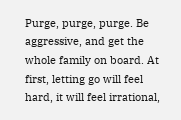Purge, purge, purge. Be aggressive, and get the whole family on board. At first, letting go will feel hard, it will feel irrational,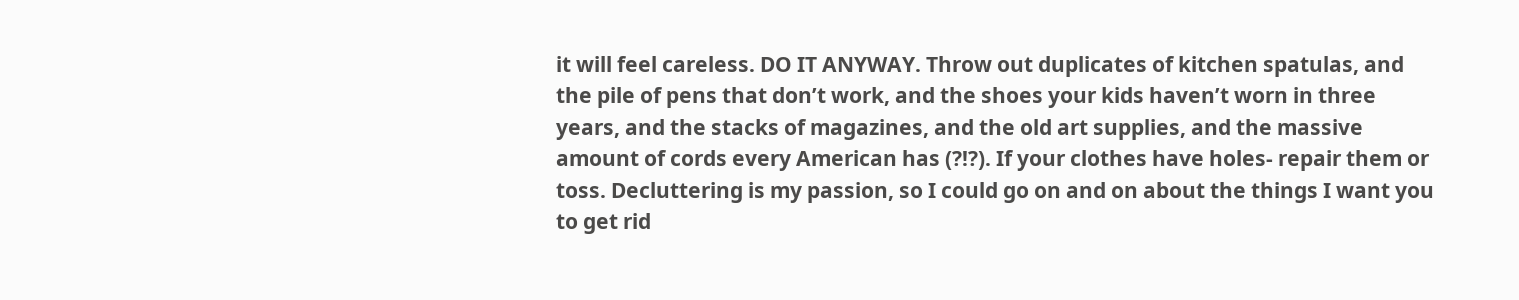it will feel careless. DO IT ANYWAY. Throw out duplicates of kitchen spatulas, and the pile of pens that don’t work, and the shoes your kids haven’t worn in three years, and the stacks of magazines, and the old art supplies, and the massive amount of cords every American has (?!?). If your clothes have holes- repair them or toss. Decluttering is my passion, so I could go on and on about the things I want you to get rid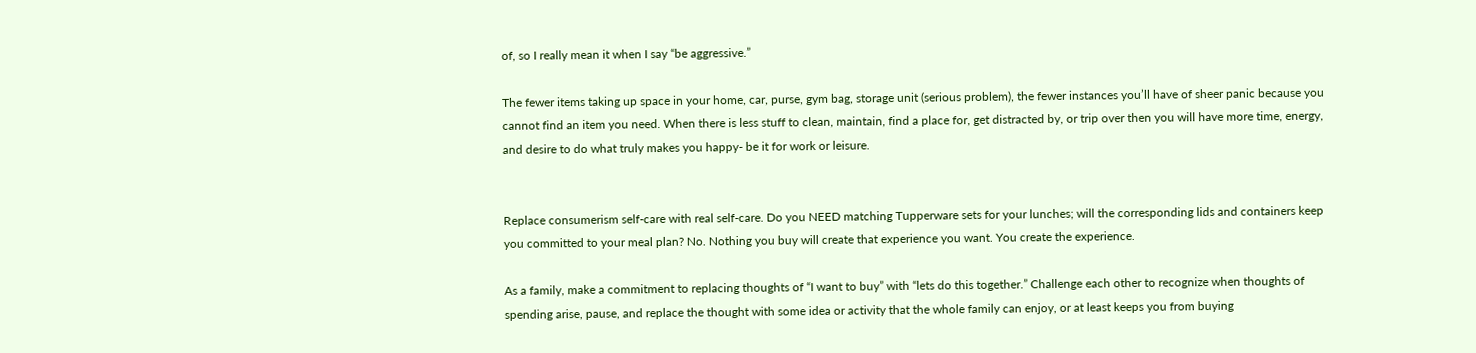of, so I really mean it when I say “be aggressive.”

The fewer items taking up space in your home, car, purse, gym bag, storage unit (serious problem), the fewer instances you’ll have of sheer panic because you cannot find an item you need. When there is less stuff to clean, maintain, find a place for, get distracted by, or trip over then you will have more time, energy, and desire to do what truly makes you happy- be it for work or leisure.


Replace consumerism self-care with real self-care. Do you NEED matching Tupperware sets for your lunches; will the corresponding lids and containers keep you committed to your meal plan? No. Nothing you buy will create that experience you want. You create the experience.

As a family, make a commitment to replacing thoughts of “I want to buy” with “lets do this together.” Challenge each other to recognize when thoughts of spending arise, pause, and replace the thought with some idea or activity that the whole family can enjoy, or at least keeps you from buying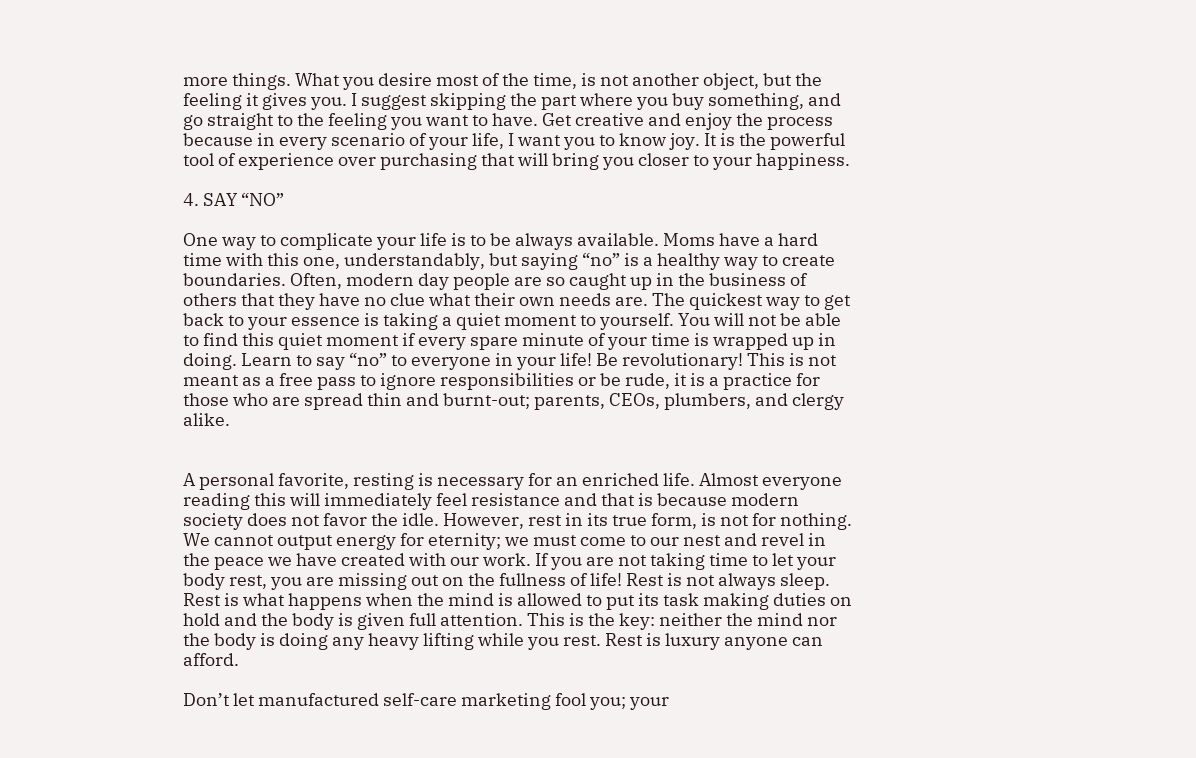more things. What you desire most of the time, is not another object, but the feeling it gives you. I suggest skipping the part where you buy something, and go straight to the feeling you want to have. Get creative and enjoy the process because in every scenario of your life, I want you to know joy. It is the powerful tool of experience over purchasing that will bring you closer to your happiness.

4. SAY “NO”

One way to complicate your life is to be always available. Moms have a hard time with this one, understandably, but saying “no” is a healthy way to create boundaries. Often, modern day people are so caught up in the business of others that they have no clue what their own needs are. The quickest way to get back to your essence is taking a quiet moment to yourself. You will not be able to find this quiet moment if every spare minute of your time is wrapped up in doing. Learn to say “no” to everyone in your life! Be revolutionary! This is not meant as a free pass to ignore responsibilities or be rude, it is a practice for those who are spread thin and burnt-out; parents, CEOs, plumbers, and clergy alike.


A personal favorite, resting is necessary for an enriched life. Almost everyone reading this will immediately feel resistance and that is because modern society does not favor the idle. However, rest in its true form, is not for nothing. We cannot output energy for eternity; we must come to our nest and revel in the peace we have created with our work. If you are not taking time to let your body rest, you are missing out on the fullness of life! Rest is not always sleep. Rest is what happens when the mind is allowed to put its task making duties on hold and the body is given full attention. This is the key: neither the mind nor the body is doing any heavy lifting while you rest. Rest is luxury anyone can afford.

Don’t let manufactured self-care marketing fool you; your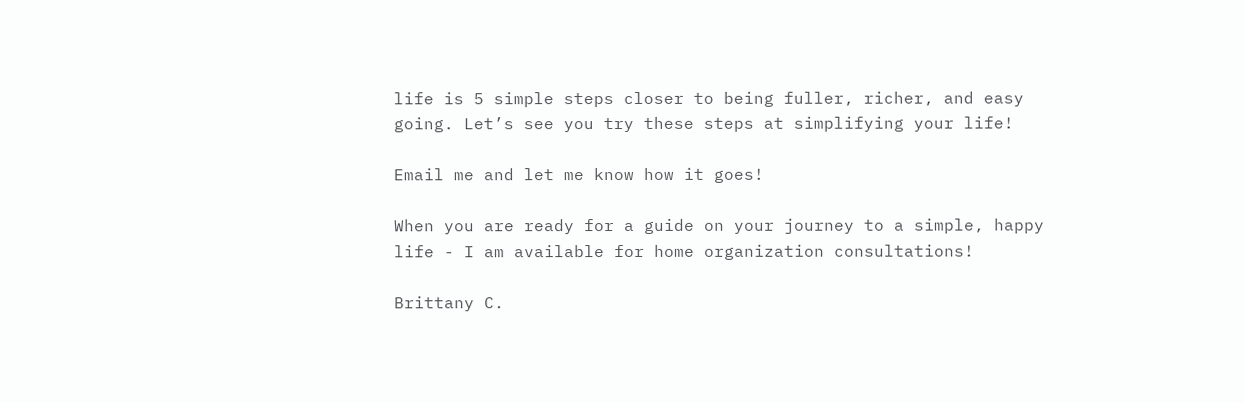life is 5 simple steps closer to being fuller, richer, and easy going. Let’s see you try these steps at simplifying your life!

Email me and let me know how it goes!

When you are ready for a guide on your journey to a simple, happy life - I am available for home organization consultations!

Brittany C.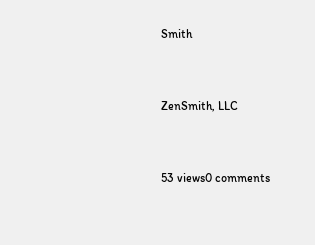Smith


ZenSmith, LLC


53 views0 comments